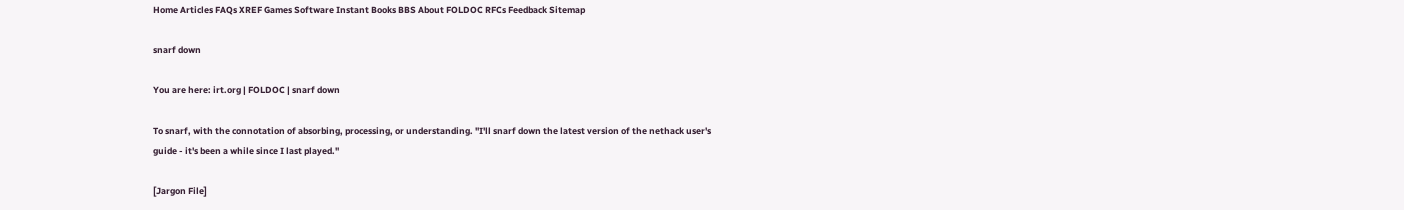Home Articles FAQs XREF Games Software Instant Books BBS About FOLDOC RFCs Feedback Sitemap

snarf down

You are here: irt.org | FOLDOC | snarf down

To snarf, with the connotation of absorbing, processing, or understanding. "I'll snarf down the latest version of the nethack user's guide - it's been a while since I last played."

[Jargon File]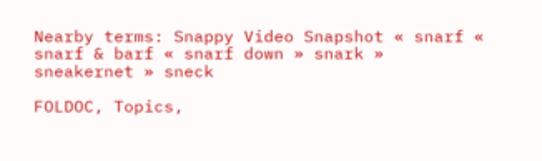Nearby terms: Snappy Video Snapshot « snarf « snarf & barf « snarf down » snark » sneakernet » sneck

FOLDOC, Topics,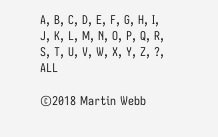A, B, C, D, E, F, G, H, I, J, K, L, M, N, O, P, Q, R, S, T, U, V, W, X, Y, Z, ?, ALL

©2018 Martin Webb